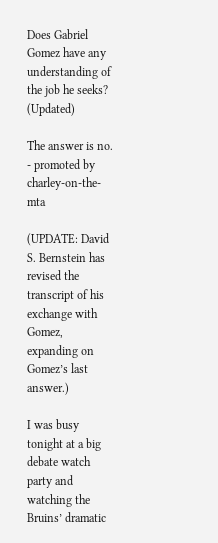Does Gabriel Gomez have any understanding of the job he seeks? (Updated)

The answer is no. - promoted by charley-on-the-mta

(UPDATE: David S. Bernstein has revised the transcript of his exchange with Gomez, expanding on Gomez’s last answer.)

I was busy tonight at a big debate watch party and watching the Bruins’ dramatic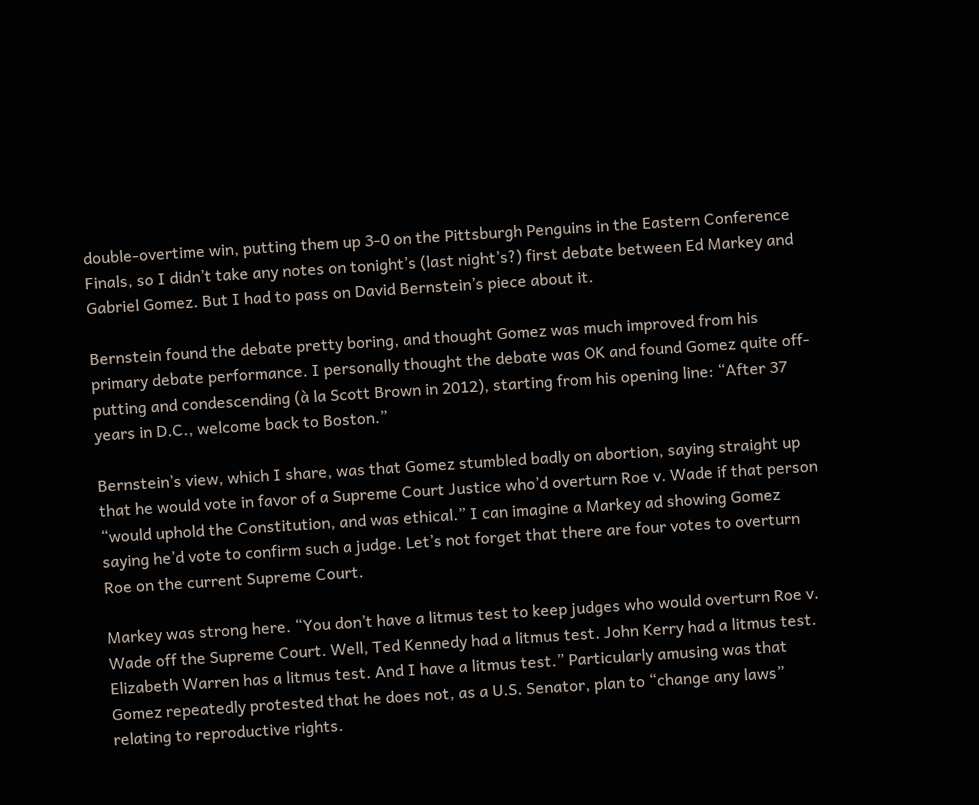double-overtime win, putting them up 3-0 on the Pittsburgh Penguins in the Eastern Conference Finals, so I didn’t take any notes on tonight’s (last night’s?) first debate between Ed Markey and Gabriel Gomez. But I had to pass on David Bernstein’s piece about it.

Bernstein found the debate pretty boring, and thought Gomez was much improved from his primary debate performance. I personally thought the debate was OK and found Gomez quite off-putting and condescending (à la Scott Brown in 2012), starting from his opening line: “After 37 years in D.C., welcome back to Boston.”

Bernstein’s view, which I share, was that Gomez stumbled badly on abortion, saying straight up that he would vote in favor of a Supreme Court Justice who’d overturn Roe v. Wade if that person “would uphold the Constitution, and was ethical.” I can imagine a Markey ad showing Gomez saying he’d vote to confirm such a judge. Let’s not forget that there are four votes to overturn Roe on the current Supreme Court.

Markey was strong here. “You don’t have a litmus test to keep judges who would overturn Roe v. Wade off the Supreme Court. Well, Ted Kennedy had a litmus test. John Kerry had a litmus test. Elizabeth Warren has a litmus test. And I have a litmus test.” Particularly amusing was that Gomez repeatedly protested that he does not, as a U.S. Senator, plan to “change any laws” relating to reproductive rights.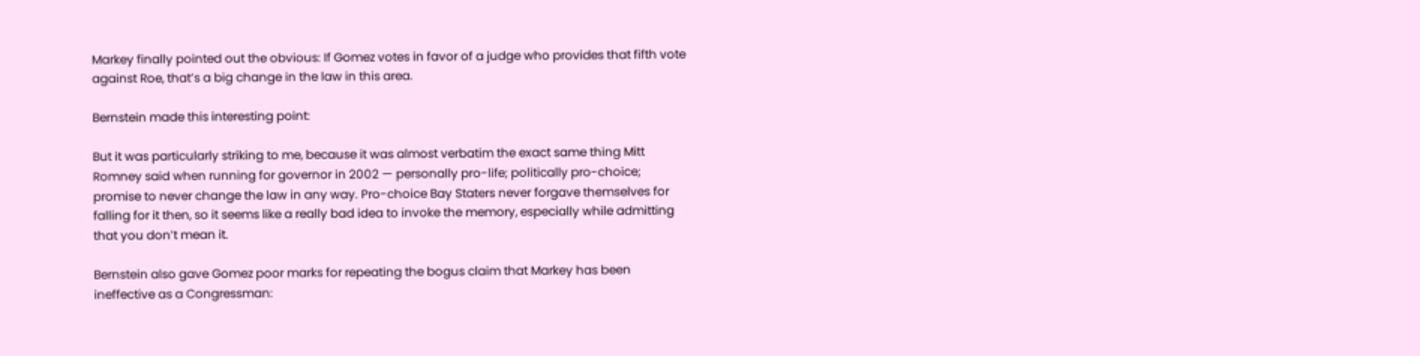Markey finally pointed out the obvious: If Gomez votes in favor of a judge who provides that fifth vote against Roe, that’s a big change in the law in this area.

Bernstein made this interesting point:

But it was particularly striking to me, because it was almost verbatim the exact same thing Mitt Romney said when running for governor in 2002 — personally pro-life; politically pro-choice; promise to never change the law in any way. Pro-choice Bay Staters never forgave themselves for falling for it then, so it seems like a really bad idea to invoke the memory, especially while admitting that you don’t mean it.

Bernstein also gave Gomez poor marks for repeating the bogus claim that Markey has been ineffective as a Congressman: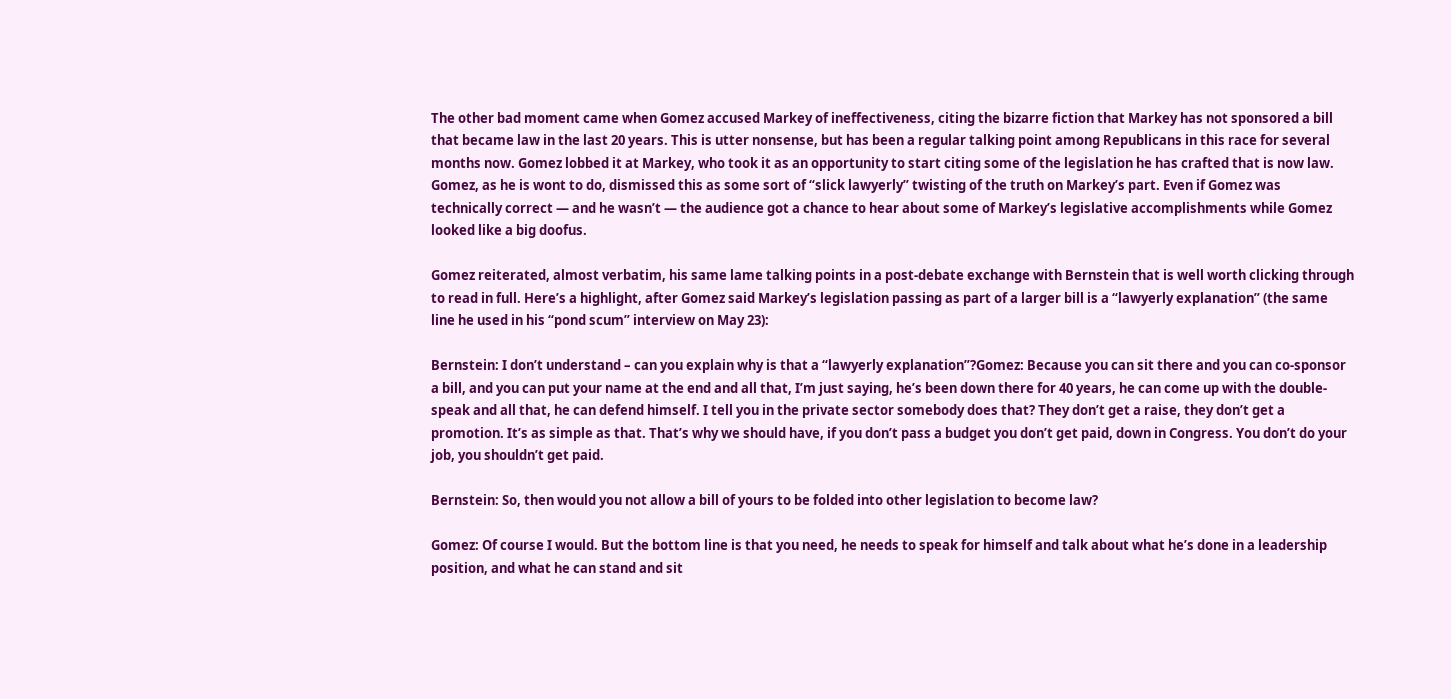The other bad moment came when Gomez accused Markey of ineffectiveness, citing the bizarre fiction that Markey has not sponsored a bill that became law in the last 20 years. This is utter nonsense, but has been a regular talking point among Republicans in this race for several months now. Gomez lobbed it at Markey, who took it as an opportunity to start citing some of the legislation he has crafted that is now law. Gomez, as he is wont to do, dismissed this as some sort of “slick lawyerly” twisting of the truth on Markey’s part. Even if Gomez was technically correct — and he wasn’t — the audience got a chance to hear about some of Markey’s legislative accomplishments while Gomez looked like a big doofus.

Gomez reiterated, almost verbatim, his same lame talking points in a post-debate exchange with Bernstein that is well worth clicking through to read in full. Here’s a highlight, after Gomez said Markey’s legislation passing as part of a larger bill is a “lawyerly explanation” (the same line he used in his “pond scum” interview on May 23):

Bernstein: I don’t understand – can you explain why is that a “lawyerly explanation”?Gomez: Because you can sit there and you can co-sponsor a bill, and you can put your name at the end and all that, I’m just saying, he’s been down there for 40 years, he can come up with the double-speak and all that, he can defend himself. I tell you in the private sector somebody does that? They don’t get a raise, they don’t get a promotion. It’s as simple as that. That’s why we should have, if you don’t pass a budget you don’t get paid, down in Congress. You don’t do your job, you shouldn’t get paid.

Bernstein: So, then would you not allow a bill of yours to be folded into other legislation to become law?

Gomez: Of course I would. But the bottom line is that you need, he needs to speak for himself and talk about what he’s done in a leadership position, and what he can stand and sit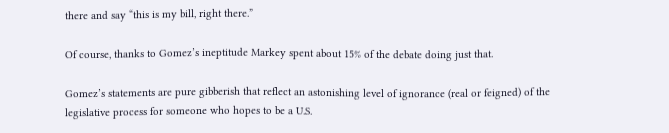there and say “this is my bill, right there.”

Of course, thanks to Gomez’s ineptitude Markey spent about 15% of the debate doing just that.

Gomez’s statements are pure gibberish that reflect an astonishing level of ignorance (real or feigned) of the legislative process for someone who hopes to be a U.S.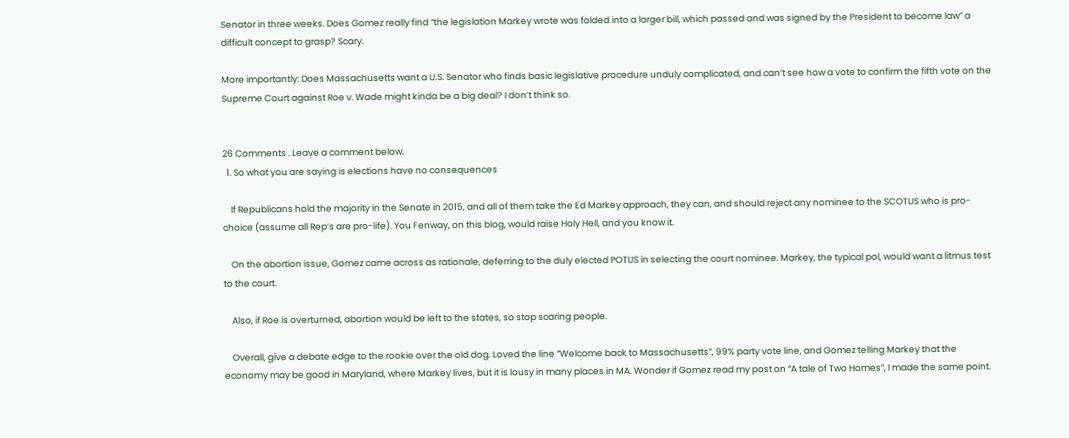Senator in three weeks. Does Gomez really find “the legislation Markey wrote was folded into a larger bill, which passed and was signed by the President to become law” a difficult concept to grasp? Scary.

More importantly: Does Massachusetts want a U.S. Senator who finds basic legislative procedure unduly complicated, and can’t see how a vote to confirm the fifth vote on the Supreme Court against Roe v. Wade might kinda be a big deal? I don’t think so.


26 Comments . Leave a comment below.
  1. So what you are saying is elections have no consequences

    If Republicans hold the majority in the Senate in 2015, and all of them take the Ed Markey approach, they can, and should reject any nominee to the SCOTUS who is pro-choice (assume all Rep’s are pro-life). You Fenway, on this blog, would raise Holy Hell, and you know it.

    On the abortion issue, Gomez came across as rationale, deferring to the duly elected POTUS in selecting the court nominee. Markey, the typical pol, would want a litmus test to the court.

    Also, if Roe is overturned, abortion would be left to the states, so stop scaring people.

    Overall, give a debate edge to the rookie over the old dog. Loved the line “Welcome back to Massachusetts”, 99% party vote line, and Gomez telling Markey that the economy may be good in Maryland, where Markey lives, but it is lousy in many places in MA. Wonder if Gomez read my post on “A tale of Two Homes”, I made the same point.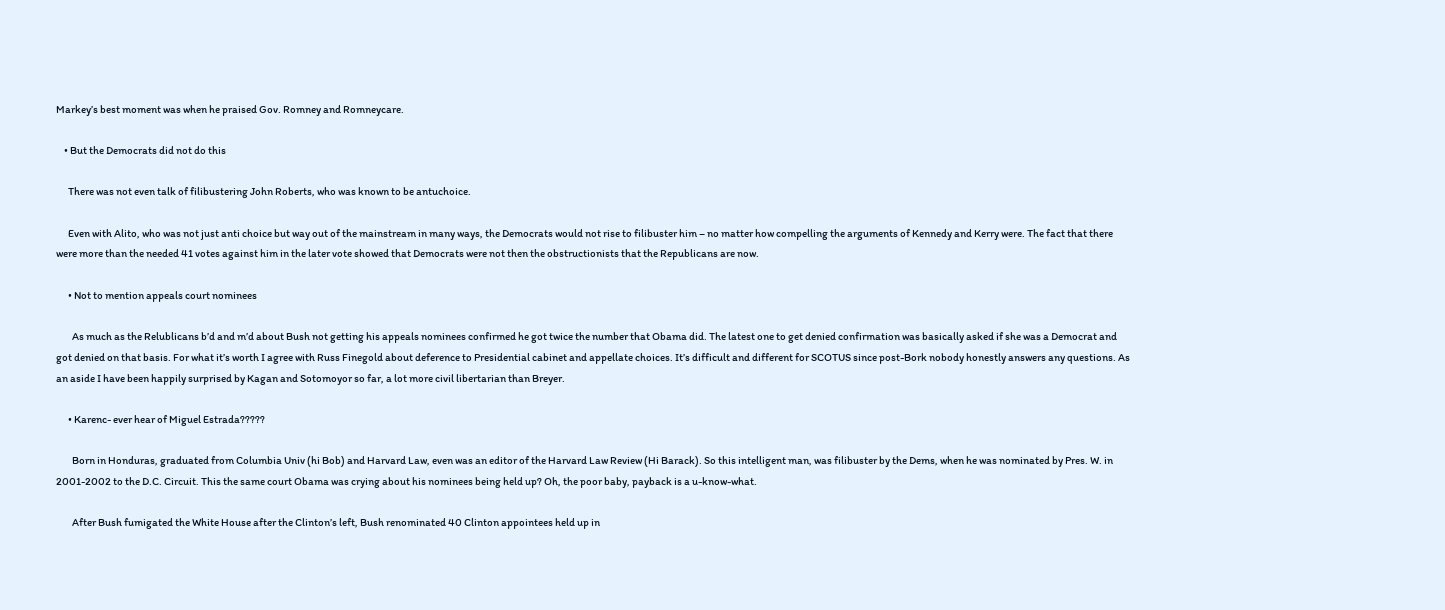Markey’s best moment was when he praised Gov. Romney and Romneycare.

    • But the Democrats did not do this

      There was not even talk of filibustering John Roberts, who was known to be antuchoice.

      Even with Alito, who was not just anti choice but way out of the mainstream in many ways, the Democrats would not rise to filibuster him – no matter how compelling the arguments of Kennedy and Kerry were. The fact that there were more than the needed 41 votes against him in the later vote showed that Democrats were not then the obstructionists that the Republicans are now.

      • Not to mention appeals court nominees

        As much as the Relublicans b’d and m’d about Bush not getting his appeals nominees confirmed he got twice the number that Obama did. The latest one to get denied confirmation was basically asked if she was a Democrat and got denied on that basis. For what it’s worth I agree with Russ Finegold about deference to Presidential cabinet and appellate choices. It’s difficult and different for SCOTUS since post-Bork nobody honestly answers any questions. As an aside I have been happily surprised by Kagan and Sotomoyor so far, a lot more civil libertarian than Breyer.

      • Karenc- ever hear of Miguel Estrada?????

        Born in Honduras, graduated from Columbia Univ (hi Bob) and Harvard Law, even was an editor of the Harvard Law Review (Hi Barack). So this intelligent man, was filibuster by the Dems, when he was nominated by Pres. W. in 2001-2002 to the D.C. Circuit. This the same court Obama was crying about his nominees being held up? Oh, the poor baby, payback is a u-know-what.

        After Bush fumigated the White House after the Clinton’s left, Bush renominated 40 Clinton appointees held up in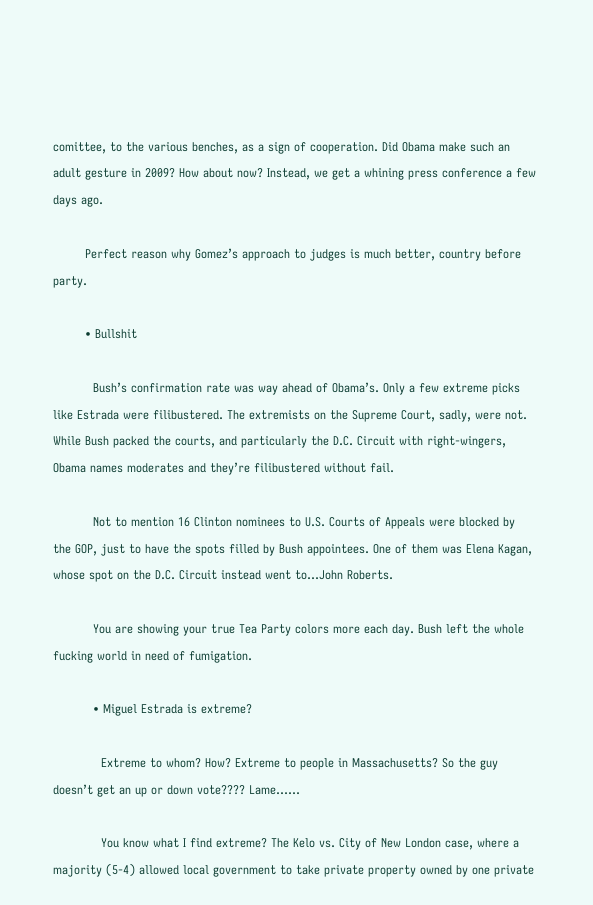comittee, to the various benches, as a sign of cooperation. Did Obama make such an adult gesture in 2009? How about now? Instead, we get a whining press conference a few days ago.

        Perfect reason why Gomez’s approach to judges is much better, country before party.

        • Bullshit

          Bush’s confirmation rate was way ahead of Obama’s. Only a few extreme picks like Estrada were filibustered. The extremists on the Supreme Court, sadly, were not. While Bush packed the courts, and particularly the D.C. Circuit with right-wingers, Obama names moderates and they’re filibustered without fail.

          Not to mention 16 Clinton nominees to U.S. Courts of Appeals were blocked by the GOP, just to have the spots filled by Bush appointees. One of them was Elena Kagan, whose spot on the D.C. Circuit instead went to…John Roberts.

          You are showing your true Tea Party colors more each day. Bush left the whole fucking world in need of fumigation.

          • Miguel Estrada is extreme?

            Extreme to whom? How? Extreme to people in Massachusetts? So the guy doesn’t get an up or down vote???? Lame……

            You know what I find extreme? The Kelo vs. City of New London case, where a majority (5-4) allowed local government to take private property owned by one private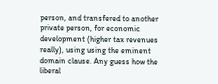person, and transfered to another private person, for economic development (higher tax revenues really), using using the eminent domain clause. Any guess how the liberal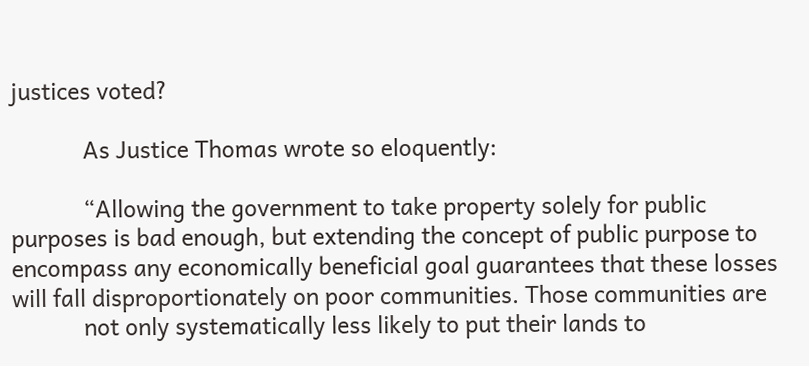justices voted?

            As Justice Thomas wrote so eloquently:

            “Allowing the government to take property solely for public purposes is bad enough, but extending the concept of public purpose to encompass any economically beneficial goal guarantees that these losses will fall disproportionately on poor communities. Those communities are
            not only systematically less likely to put their lands to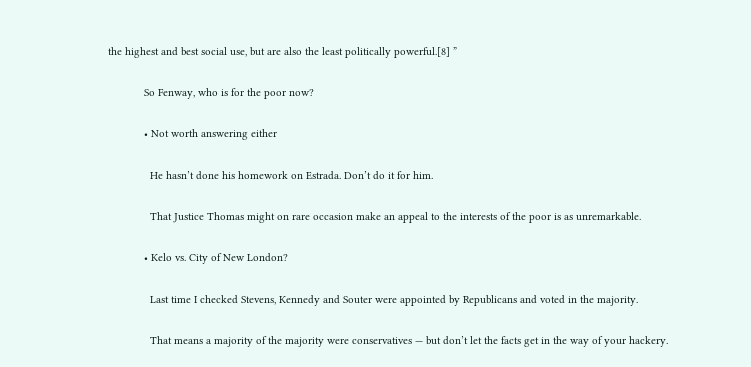the highest and best social use, but are also the least politically powerful.[8] ”

            So Fenway, who is for the poor now?

            • Not worth answering either

              He hasn’t done his homework on Estrada. Don’t do it for him.

              That Justice Thomas might on rare occasion make an appeal to the interests of the poor is as unremarkable.

            • Kelo vs. City of New London?

              Last time I checked Stevens, Kennedy and Souter were appointed by Republicans and voted in the majority.

              That means a majority of the majority were conservatives — but don’t let the facts get in the way of your hackery.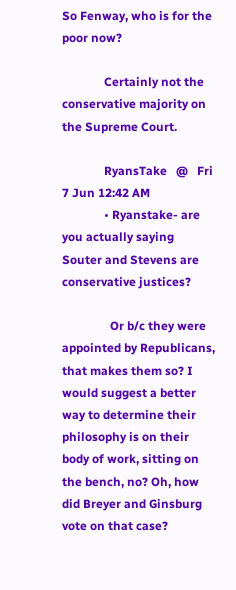So Fenway, who is for the poor now?

              Certainly not the conservative majority on the Supreme Court.

              RyansTake   @   Fri 7 Jun 12:42 AM
              • Ryanstake- are you actually saying Souter and Stevens are conservative justices?

                Or b/c they were appointed by Republicans, that makes them so? I would suggest a better way to determine their philosophy is on their body of work, sitting on the bench, no? Oh, how did Breyer and Ginsburg vote on that case?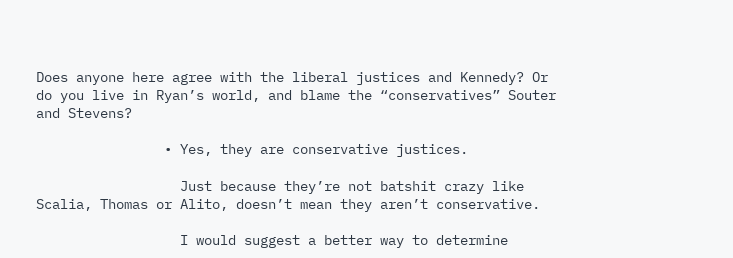Does anyone here agree with the liberal justices and Kennedy? Or do you live in Ryan’s world, and blame the “conservatives” Souter and Stevens?

                • Yes, they are conservative justices.

                  Just because they’re not batshit crazy like Scalia, Thomas or Alito, doesn’t mean they aren’t conservative.

                  I would suggest a better way to determine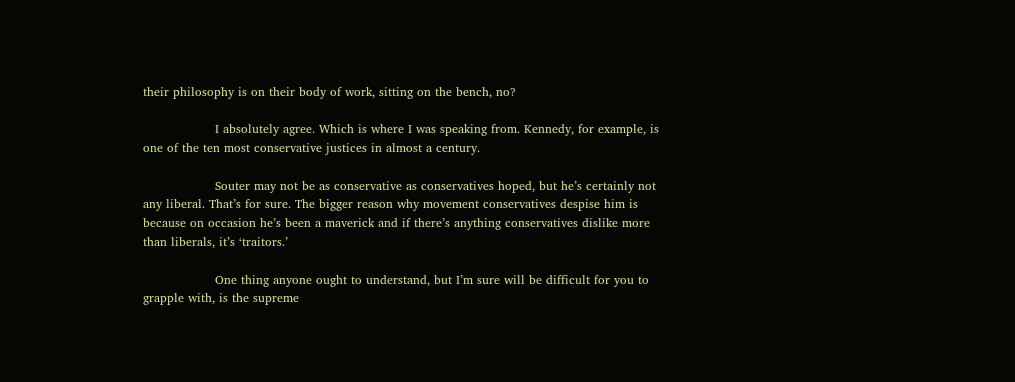their philosophy is on their body of work, sitting on the bench, no?

                  I absolutely agree. Which is where I was speaking from. Kennedy, for example, is one of the ten most conservative justices in almost a century.

                  Souter may not be as conservative as conservatives hoped, but he’s certainly not any liberal. That’s for sure. The bigger reason why movement conservatives despise him is because on occasion he’s been a maverick and if there’s anything conservatives dislike more than liberals, it’s ‘traitors.’

                  One thing anyone ought to understand, but I’m sure will be difficult for you to grapple with, is the supreme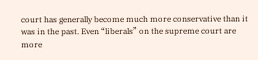court has generally become much more conservative than it was in the past. Even “liberals” on the supreme court are more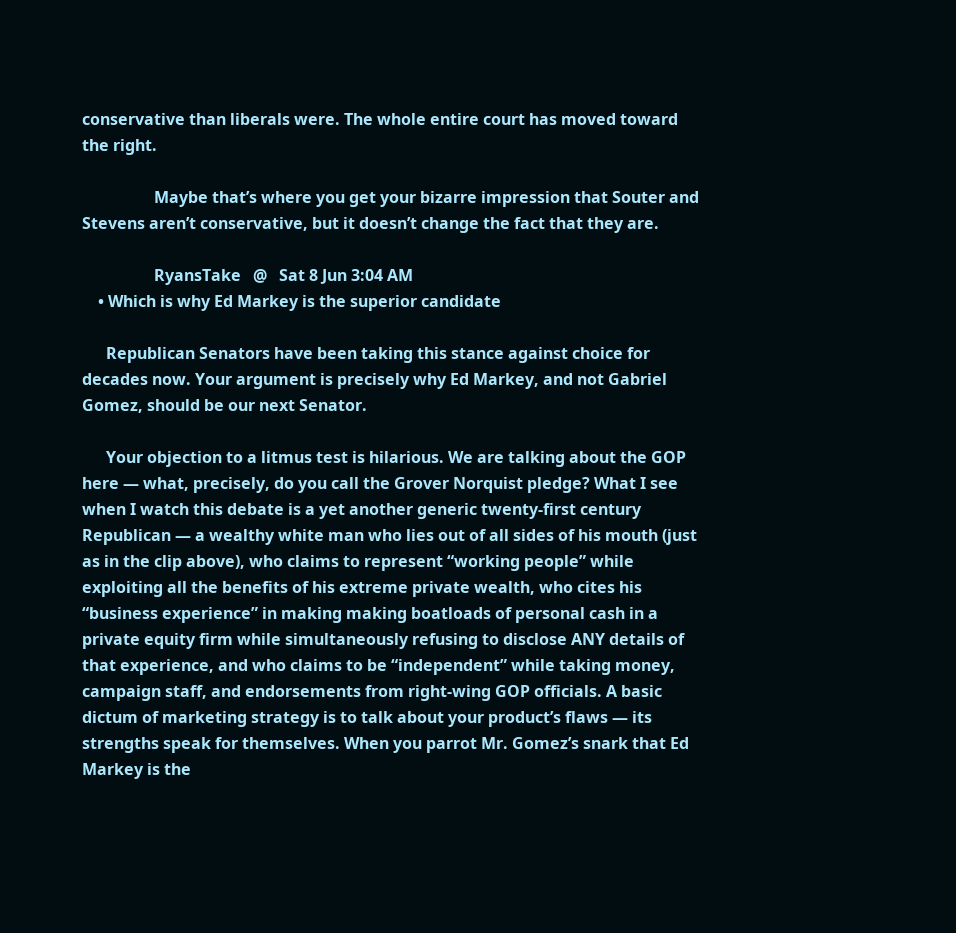conservative than liberals were. The whole entire court has moved toward the right.

                  Maybe that’s where you get your bizarre impression that Souter and Stevens aren’t conservative, but it doesn’t change the fact that they are.

                  RyansTake   @   Sat 8 Jun 3:04 AM
    • Which is why Ed Markey is the superior candidate

      Republican Senators have been taking this stance against choice for decades now. Your argument is precisely why Ed Markey, and not Gabriel Gomez, should be our next Senator.

      Your objection to a litmus test is hilarious. We are talking about the GOP here — what, precisely, do you call the Grover Norquist pledge? What I see when I watch this debate is a yet another generic twenty-first century Republican — a wealthy white man who lies out of all sides of his mouth (just as in the clip above), who claims to represent “working people” while exploiting all the benefits of his extreme private wealth, who cites his “business experience” in making making boatloads of personal cash in a private equity firm while simultaneously refusing to disclose ANY details of that experience, and who claims to be “independent” while taking money, campaign staff, and endorsements from right-wing GOP officials. A basic dictum of marketing strategy is to talk about your product’s flaws — its strengths speak for themselves. When you parrot Mr. Gomez’s snark that Ed Markey is the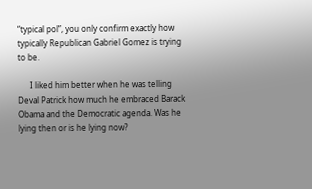“typical pol”, you only confirm exactly how typically Republican Gabriel Gomez is trying to be.

      I liked him better when he was telling Deval Patrick how much he embraced Barack Obama and the Democratic agenda. Was he lying then or is he lying now?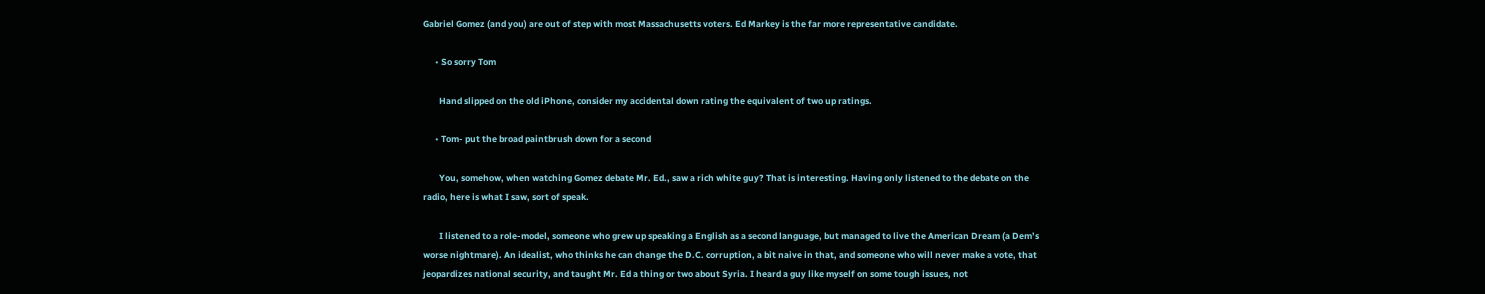Gabriel Gomez (and you) are out of step with most Massachusetts voters. Ed Markey is the far more representative candidate.

      • So sorry Tom

        Hand slipped on the old iPhone, consider my accidental down rating the equivalent of two up ratings.

      • Tom- put the broad paintbrush down for a second

        You, somehow, when watching Gomez debate Mr. Ed., saw a rich white guy? That is interesting. Having only listened to the debate on the radio, here is what I saw, sort of speak.

        I listened to a role-model, someone who grew up speaking a English as a second language, but managed to live the American Dream (a Dem’s worse nightmare). An idealist, who thinks he can change the D.C. corruption, a bit naive in that, and someone who will never make a vote, that jeopardizes national security, and taught Mr. Ed a thing or two about Syria. I heard a guy like myself on some tough issues, not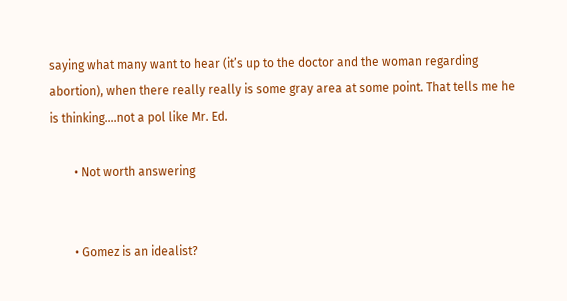saying what many want to hear (it’s up to the doctor and the woman regarding abortion), when there really really is some gray area at some point. That tells me he is thinking….not a pol like Mr. Ed.

        • Not worth answering


        • Gomez is an idealist?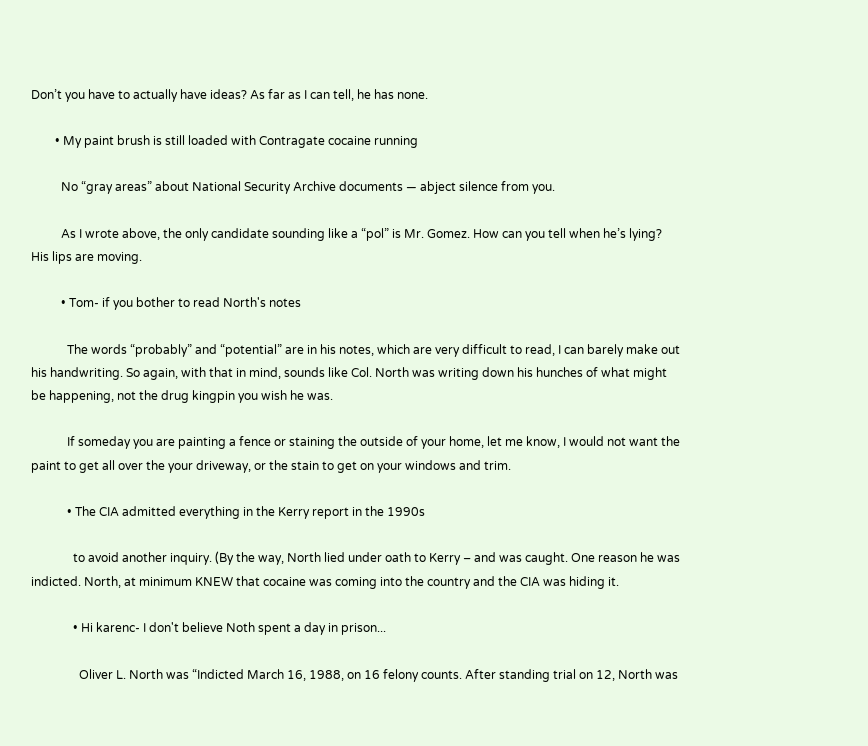Don’t you have to actually have ideas? As far as I can tell, he has none.

        • My paint brush is still loaded with Contragate cocaine running

          No “gray areas” about National Security Archive documents — abject silence from you.

          As I wrote above, the only candidate sounding like a “pol” is Mr. Gomez. How can you tell when he’s lying? His lips are moving.

          • Tom- if you bother to read North's notes

            The words “probably” and “potential” are in his notes, which are very difficult to read, I can barely make out his handwriting. So again, with that in mind, sounds like Col. North was writing down his hunches of what might be happening, not the drug kingpin you wish he was.

            If someday you are painting a fence or staining the outside of your home, let me know, I would not want the paint to get all over the your driveway, or the stain to get on your windows and trim.

            • The CIA admitted everything in the Kerry report in the 1990s

              to avoid another inquiry. (By the way, North lied under oath to Kerry – and was caught. One reason he was indicted. North, at minimum KNEW that cocaine was coming into the country and the CIA was hiding it.

              • Hi karenc- I don't believe Noth spent a day in prison...

                Oliver L. North was “Indicted March 16, 1988, on 16 felony counts. After standing trial on 12, North was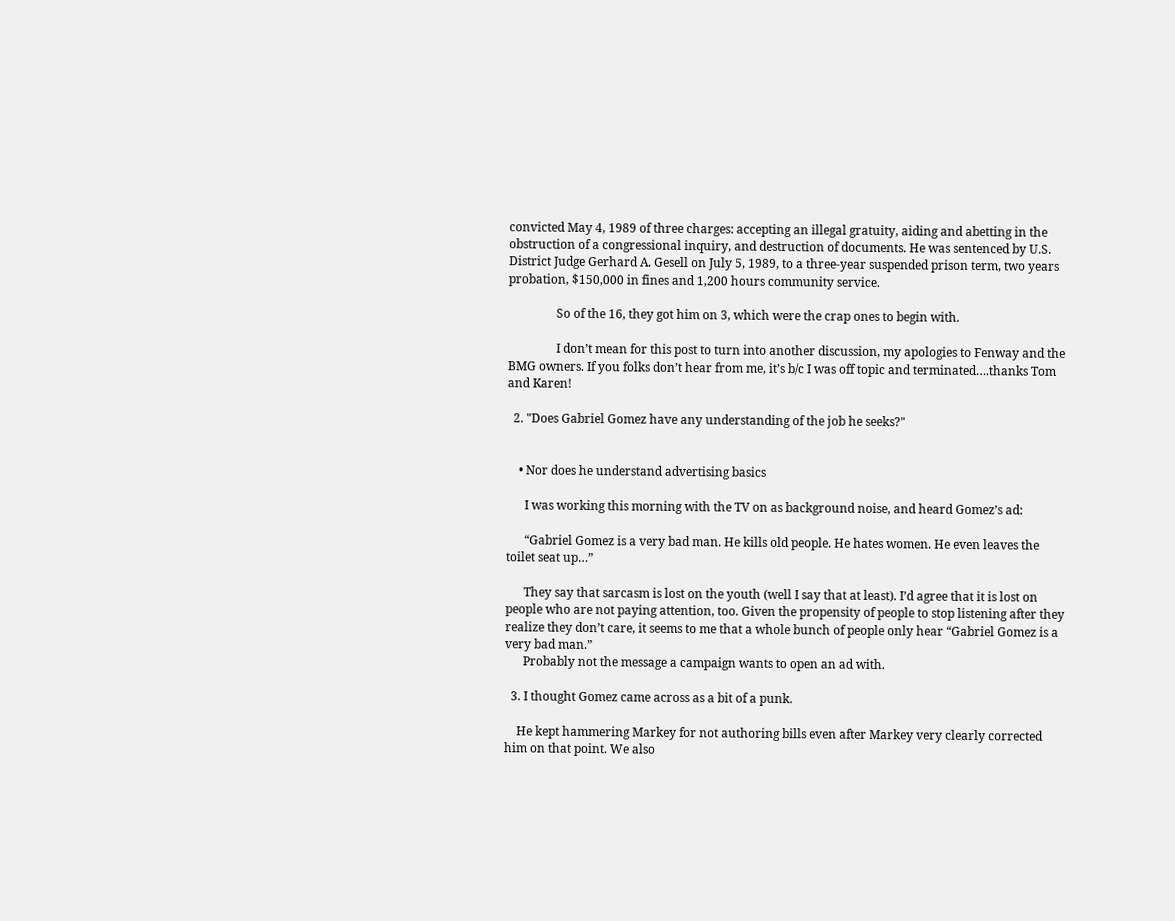convicted May 4, 1989 of three charges: accepting an illegal gratuity, aiding and abetting in the obstruction of a congressional inquiry, and destruction of documents. He was sentenced by U.S. District Judge Gerhard A. Gesell on July 5, 1989, to a three-year suspended prison term, two years probation, $150,000 in fines and 1,200 hours community service.

                So of the 16, they got him on 3, which were the crap ones to begin with.

                I don’t mean for this post to turn into another discussion, my apologies to Fenway and the BMG owners. If you folks don’t hear from me, it’s b/c I was off topic and terminated….thanks Tom and Karen!

  2. "Does Gabriel Gomez have any understanding of the job he seeks?"


    • Nor does he understand advertising basics

      I was working this morning with the TV on as background noise, and heard Gomez’s ad:

      “Gabriel Gomez is a very bad man. He kills old people. He hates women. He even leaves the toilet seat up…”

      They say that sarcasm is lost on the youth (well I say that at least). I’d agree that it is lost on people who are not paying attention, too. Given the propensity of people to stop listening after they realize they don’t care, it seems to me that a whole bunch of people only hear “Gabriel Gomez is a very bad man.”
      Probably not the message a campaign wants to open an ad with.

  3. I thought Gomez came across as a bit of a punk.

    He kept hammering Markey for not authoring bills even after Markey very clearly corrected him on that point. We also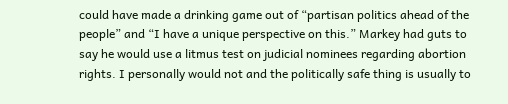could have made a drinking game out of “partisan politics ahead of the people” and “I have a unique perspective on this.” Markey had guts to say he would use a litmus test on judicial nominees regarding abortion rights. I personally would not and the politically safe thing is usually to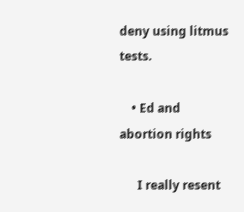deny using litmus tests.

    • Ed and abortion rights

      I really resent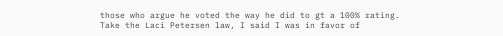those who argue he voted the way he did to gt a 100% rating. Take the Laci Petersen law, I said I was in favor of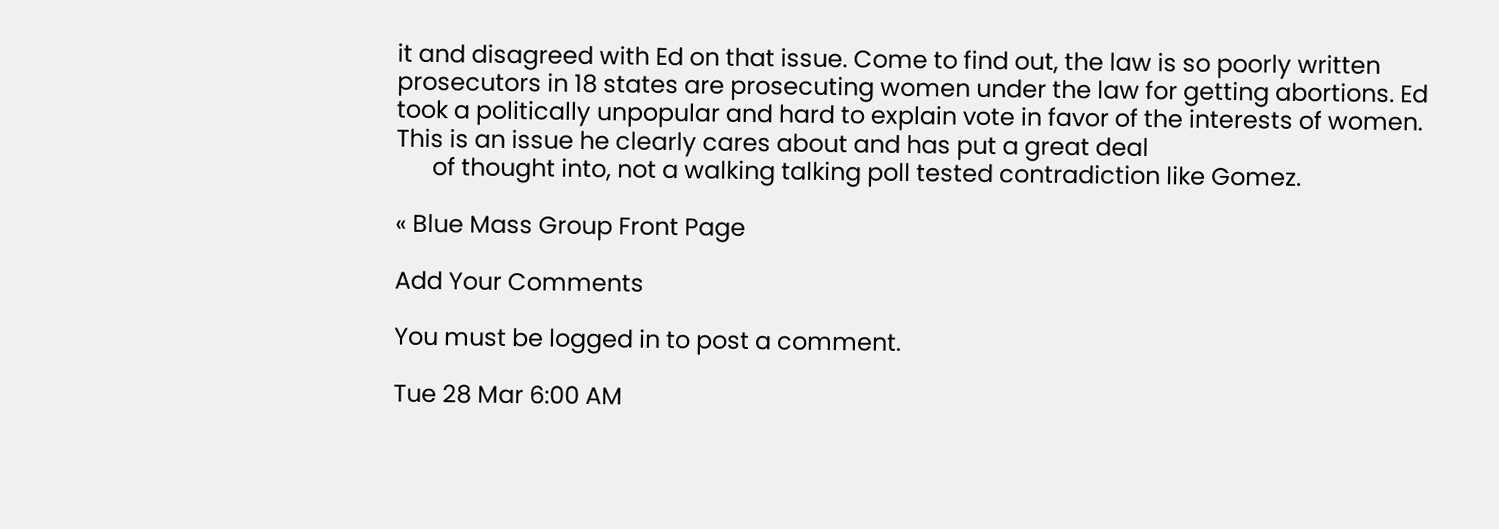it and disagreed with Ed on that issue. Come to find out, the law is so poorly written prosecutors in 18 states are prosecuting women under the law for getting abortions. Ed took a politically unpopular and hard to explain vote in favor of the interests of women. This is an issue he clearly cares about and has put a great deal
      of thought into, not a walking talking poll tested contradiction like Gomez.

« Blue Mass Group Front Page

Add Your Comments

You must be logged in to post a comment.

Tue 28 Mar 6:00 AM